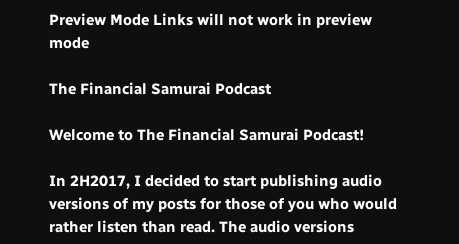Preview Mode Links will not work in preview mode

The Financial Samurai Podcast

Welcome to The Financial Samurai Podcast!

In 2H2017, I decided to start publishing audio versions of my posts for those of you who would rather listen than read. The audio versions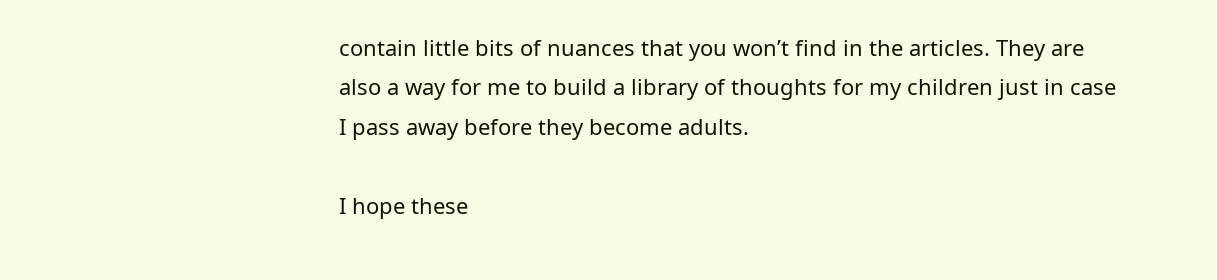contain little bits of nuances that you won’t find in the articles. They are also a way for me to build a library of thoughts for my children just in case I pass away before they become adults.

I hope these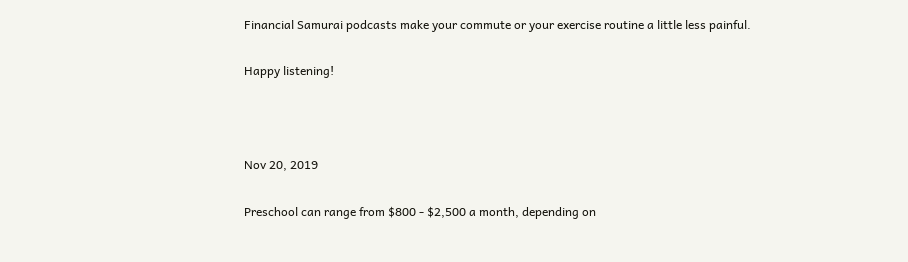Financial Samurai podcasts make your commute or your exercise routine a little less painful.

Happy listening!



Nov 20, 2019

Preschool can range from $800 - $2,500 a month, depending on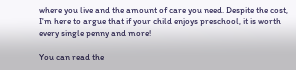where you live and the amount of care you need. Despite the cost, I'm here to argue that if your child enjoys preschool, it is worth every single penny and more!

You can read the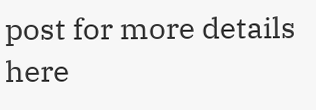post for more details here